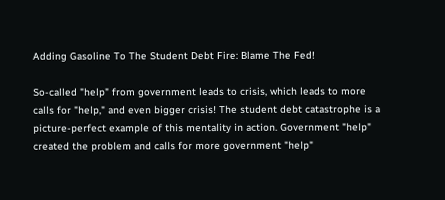Adding Gasoline To The Student Debt Fire: Blame The Fed!

So-called "help" from government leads to crisis, which leads to more calls for "help," and even bigger crisis! The student debt catastrophe is a picture-perfect example of this mentality in action. Government "help" created the problem and calls for more government "help"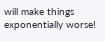will make things exponentially worse!